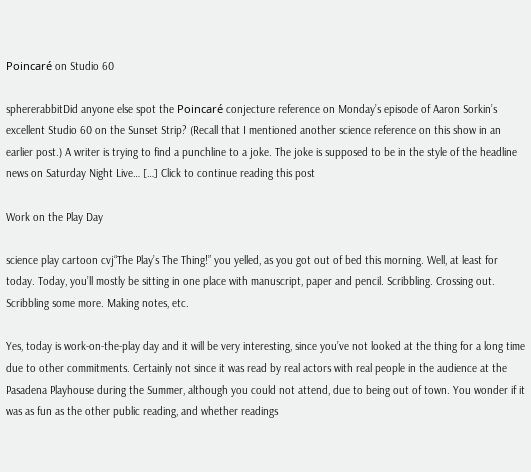Poincaré on Studio 60

sphererabbitDid anyone else spot the Poincaré conjecture reference on Monday’s episode of Aaron Sorkin’s excellent Studio 60 on the Sunset Strip? (Recall that I mentioned another science reference on this show in an earlier post.) A writer is trying to find a punchline to a joke. The joke is supposed to be in the style of the headline news on Saturday Night Live… […] Click to continue reading this post

Work on the Play Day

science play cartoon cvj“The Play’s The Thing!” you yelled, as you got out of bed this morning. Well, at least for today. Today, you’ll mostly be sitting in one place with manuscript, paper and pencil. Scribbling. Crossing out. Scribbling some more. Making notes, etc.

Yes, today is work-on-the-play day and it will be very interesting, since you’ve not looked at the thing for a long time due to other commitments. Certainly not since it was read by real actors with real people in the audience at the Pasadena Playhouse during the Summer, although you could not attend, due to being out of town. You wonder if it was as fun as the other public reading, and whether readings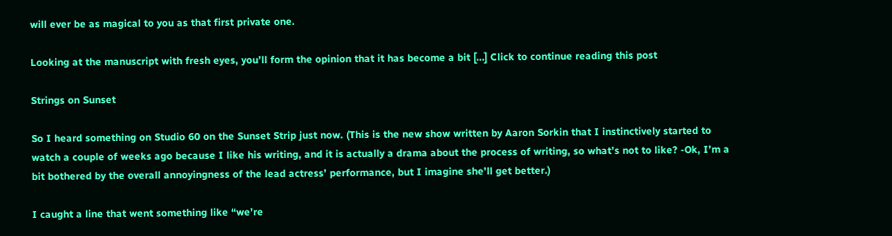will ever be as magical to you as that first private one.

Looking at the manuscript with fresh eyes, you’ll form the opinion that it has become a bit […] Click to continue reading this post

Strings on Sunset

So I heard something on Studio 60 on the Sunset Strip just now. (This is the new show written by Aaron Sorkin that I instinctively started to watch a couple of weeks ago because I like his writing, and it is actually a drama about the process of writing, so what’s not to like? -Ok, I’m a bit bothered by the overall annoyingness of the lead actress’ performance, but I imagine she’ll get better.)

I caught a line that went something like “we’re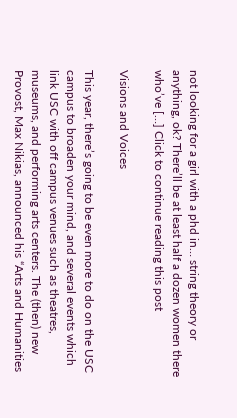not looking for a girl with a phd in… string theory or anything, ok? There’ll be at least half a dozen women there who’ve […] Click to continue reading this post

Visions and Voices

This year, there’s going to be even more to do on the USC campus to broaden your mind, and several events which link USC with off campus venues such as theatres, museums, and performing arts centers. The (then) new Provost, Max Nikias, announced his “Arts and Humanities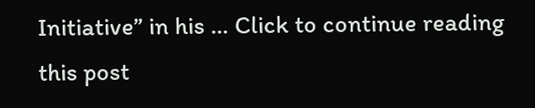Initiative” in his … Click to continue reading this post